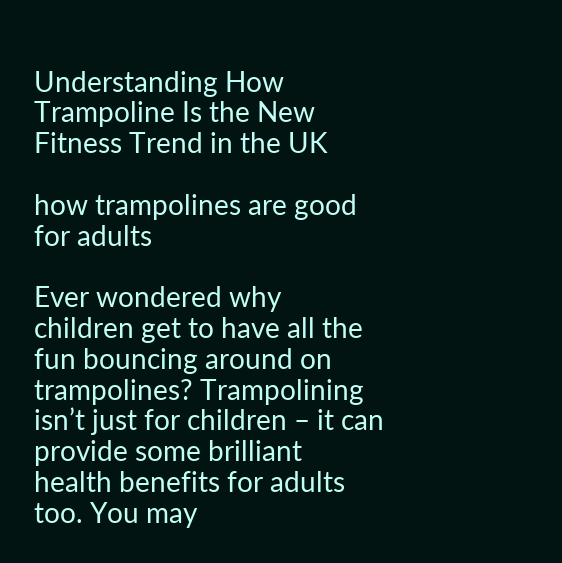Understanding How Trampoline Is the New Fitness Trend in the UK

how trampolines are good for adults

Ever wondered why children get to have all the fun bouncing around on trampolines? Trampolining isn’t just for children – it can provide some brilliant health benefits for adults too. You may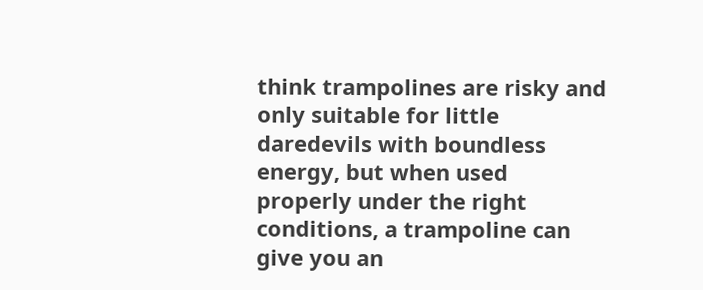think trampolines are risky and only suitable for little daredevils with boundless energy, but when used properly under the right conditions, a trampoline can give you an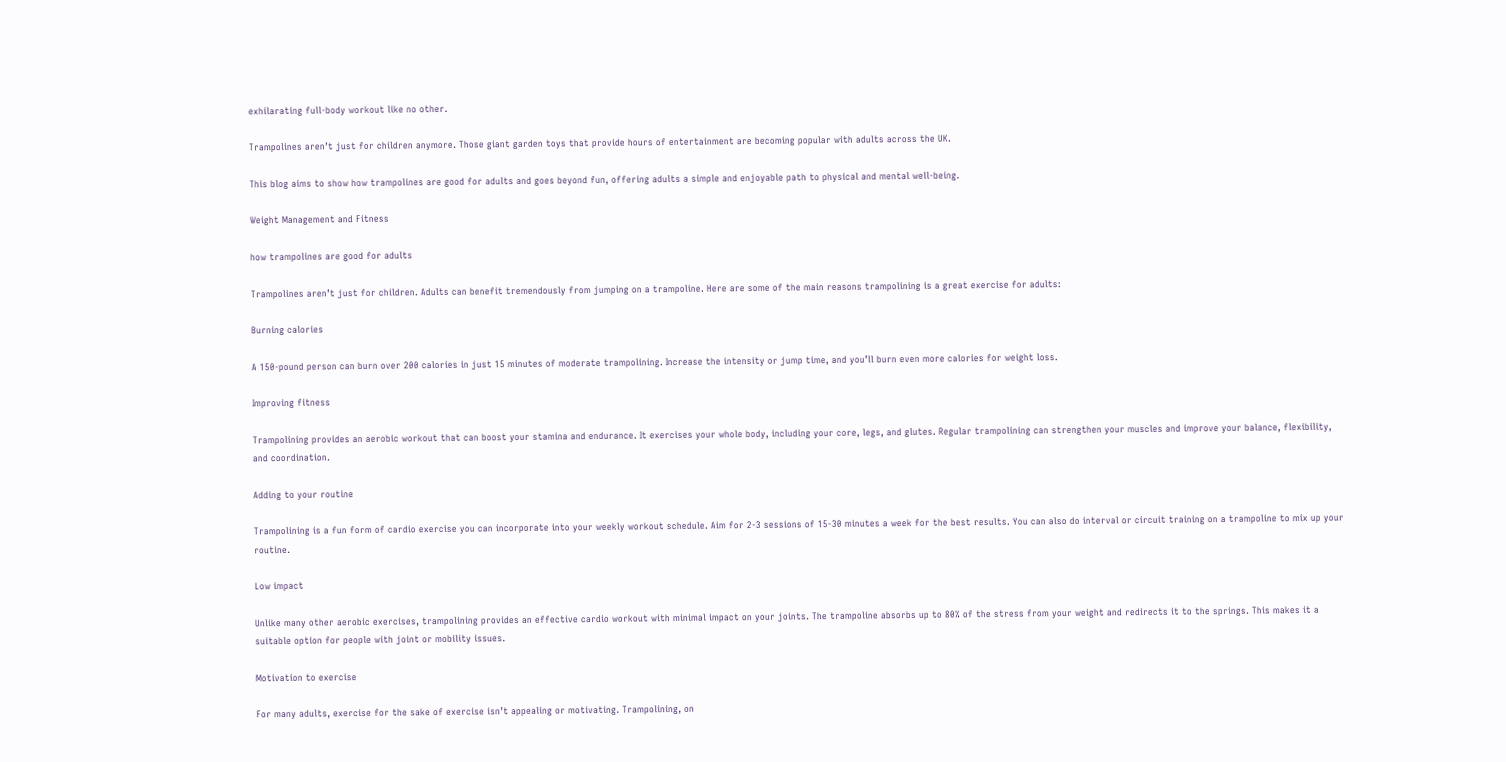exhilarating full-body workout like no other.

Trampolines aren’t just for children anymore. Those giant garden toys that provide hours of entertainment are becoming popular with adults across the UK.

This blog aims to show how trampolines are good for adults and goes beyond fun, offering adults a simple and enjoyable path to physical and mental well-being.

Weight Management and Fitness

how trampolines are good for adults

Trampolines aren’t just for children. Adults can benefit tremendously from jumping on a trampoline. Here are some of the main reasons trampolining is a great exercise for adults:

Burning calories

A 150-pound person can burn over 200 calories in just 15 minutes of moderate trampolining. Increase the intensity or jump time, and you’ll burn even more calories for weight loss.

Improving fitness

Trampolining provides an aerobic workout that can boost your stamina and endurance. It exercises your whole body, including your core, legs, and glutes. Regular trampolining can strengthen your muscles and improve your balance, flexibility, and coordination.

Adding to your routine

Trampolining is a fun form of cardio exercise you can incorporate into your weekly workout schedule. Aim for 2-3 sessions of 15-30 minutes a week for the best results. You can also do interval or circuit training on a trampoline to mix up your routine.

Low impact

Unlike many other aerobic exercises, trampolining provides an effective cardio workout with minimal impact on your joints. The trampoline absorbs up to 80% of the stress from your weight and redirects it to the springs. This makes it a suitable option for people with joint or mobility issues.

Motivation to exercise

For many adults, exercise for the sake of exercise isn’t appealing or motivating. Trampolining, on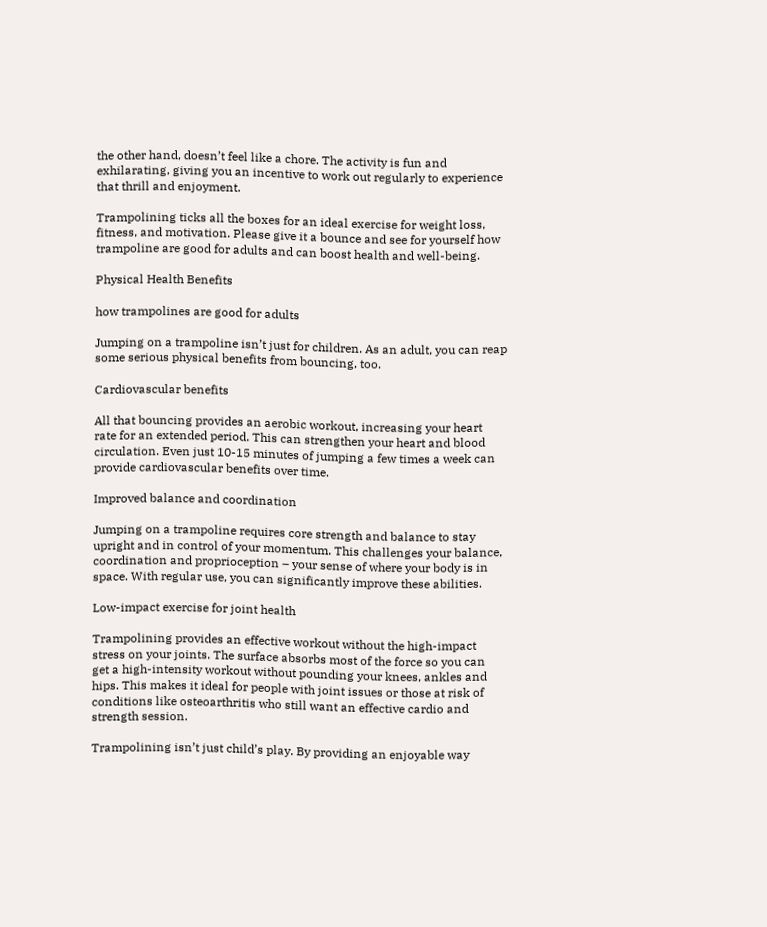the other hand, doesn’t feel like a chore. The activity is fun and exhilarating, giving you an incentive to work out regularly to experience that thrill and enjoyment.

Trampolining ticks all the boxes for an ideal exercise for weight loss, fitness, and motivation. Please give it a bounce and see for yourself how trampoline are good for adults and can boost health and well-being.

Physical Health Benefits

how trampolines are good for adults

Jumping on a trampoline isn’t just for children. As an adult, you can reap some serious physical benefits from bouncing, too.

Cardiovascular benefits

All that bouncing provides an aerobic workout, increasing your heart rate for an extended period. This can strengthen your heart and blood circulation. Even just 10-15 minutes of jumping a few times a week can provide cardiovascular benefits over time.

Improved balance and coordination

Jumping on a trampoline requires core strength and balance to stay upright and in control of your momentum. This challenges your balance, coordination and proprioception – your sense of where your body is in space. With regular use, you can significantly improve these abilities.

Low-impact exercise for joint health

Trampolining provides an effective workout without the high-impact stress on your joints. The surface absorbs most of the force so you can get a high-intensity workout without pounding your knees, ankles and hips. This makes it ideal for people with joint issues or those at risk of conditions like osteoarthritis who still want an effective cardio and strength session.

Trampolining isn’t just child’s play. By providing an enjoyable way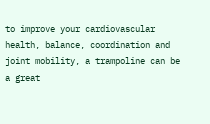to improve your cardiovascular health, balance, coordination and joint mobility, a trampoline can be a great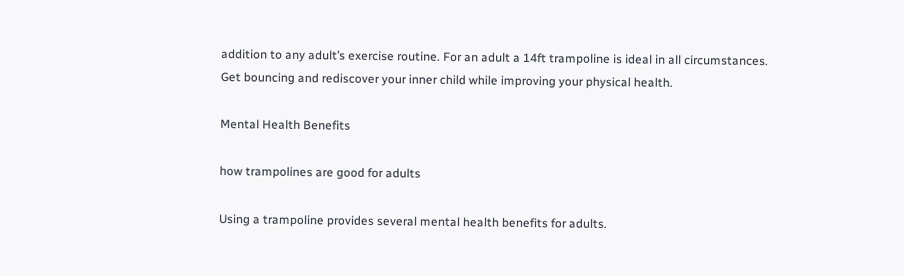addition to any adult’s exercise routine. For an adult a 14ft trampoline is ideal in all circumstances. Get bouncing and rediscover your inner child while improving your physical health.

Mental Health Benefits

how trampolines are good for adults

Using a trampoline provides several mental health benefits for adults.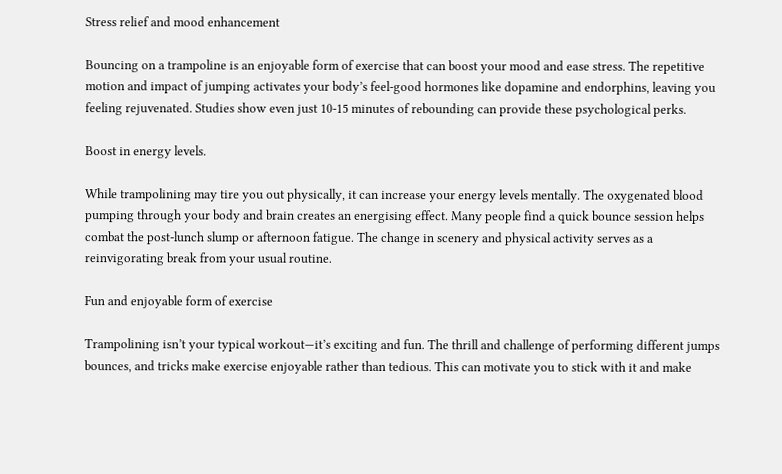Stress relief and mood enhancement

Bouncing on a trampoline is an enjoyable form of exercise that can boost your mood and ease stress. The repetitive motion and impact of jumping activates your body’s feel-good hormones like dopamine and endorphins, leaving you feeling rejuvenated. Studies show even just 10-15 minutes of rebounding can provide these psychological perks.

Boost in energy levels.

While trampolining may tire you out physically, it can increase your energy levels mentally. The oxygenated blood pumping through your body and brain creates an energising effect. Many people find a quick bounce session helps combat the post-lunch slump or afternoon fatigue. The change in scenery and physical activity serves as a reinvigorating break from your usual routine.

Fun and enjoyable form of exercise

Trampolining isn’t your typical workout—it’s exciting and fun. The thrill and challenge of performing different jumps bounces, and tricks make exercise enjoyable rather than tedious. This can motivate you to stick with it and make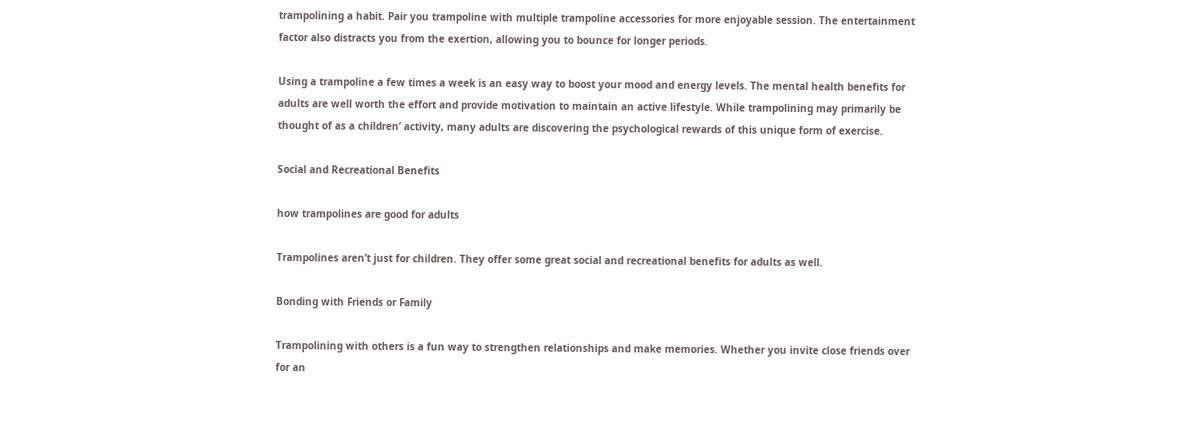trampolining a habit. Pair you trampoline with multiple trampoline accessories for more enjoyable session. The entertainment factor also distracts you from the exertion, allowing you to bounce for longer periods.

Using a trampoline a few times a week is an easy way to boost your mood and energy levels. The mental health benefits for adults are well worth the effort and provide motivation to maintain an active lifestyle. While trampolining may primarily be thought of as a children’ activity, many adults are discovering the psychological rewards of this unique form of exercise.

Social and Recreational Benefits

how trampolines are good for adults

Trampolines aren’t just for children. They offer some great social and recreational benefits for adults as well.

Bonding with Friends or Family

Trampolining with others is a fun way to strengthen relationships and make memories. Whether you invite close friends over for an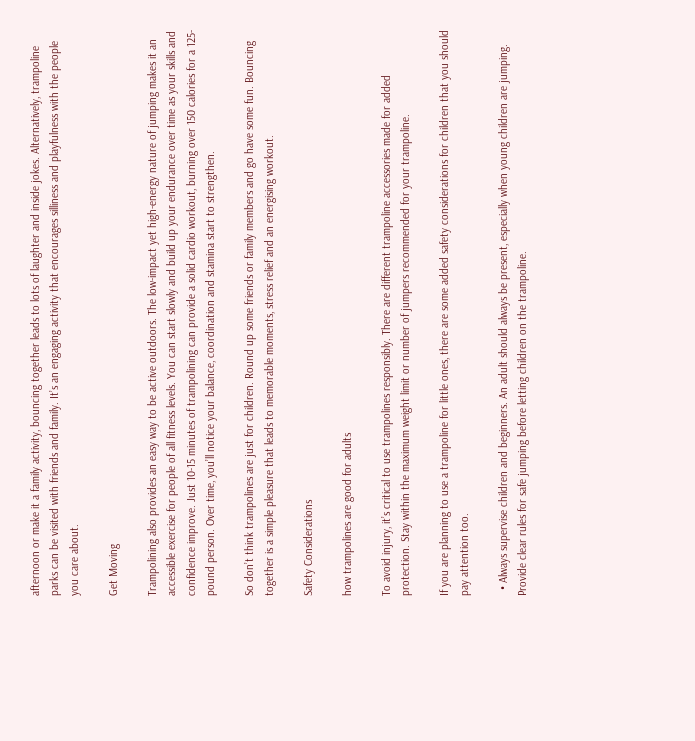afternoon or make it a family activity, bouncing together leads to lots of laughter and inside jokes. Alternatively, trampoline parks can be visited with friends and family. It’s an engaging activity that encourages silliness and playfulness with the people you care about.

Get Moving

Trampolining also provides an easy way to be active outdoors. The low-impact yet high-energy nature of jumping makes it an accessible exercise for people of all fitness levels. You can start slowly and build up your endurance over time as your skills and confidence improve. Just 10-15 minutes of trampolining can provide a solid cardio workout, burning over 150 calories for a 125-pound person. Over time, you’ll notice your balance, coordination and stamina start to strengthen.

So don’t think trampolines are just for children. Round up some friends or family members and go have some fun. Bouncing together is a simple pleasure that leads to memorable moments, stress relief and an energising workout.

Safety Considerations

how trampolines are good for adults

To avoid injury, it’s critical to use trampolines responsibly. There are different trampoline accessories made for added protection. Stay within the maximum weight limit or number of jumpers recommended for your trampoline.

If you are planning to use a trampoline for little ones, there are some added safety considerations for children that you should pay attention too.

  • Always supervise children and beginners. An adult should always be present, especially when young children are jumping. Provide clear rules for safe jumping before letting children on the trampoline.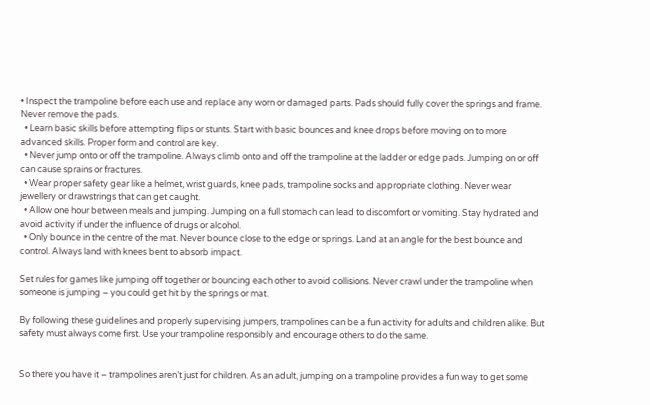• Inspect the trampoline before each use and replace any worn or damaged parts. Pads should fully cover the springs and frame. Never remove the pads.
  • Learn basic skills before attempting flips or stunts. Start with basic bounces and knee drops before moving on to more advanced skills. Proper form and control are key.
  • Never jump onto or off the trampoline. Always climb onto and off the trampoline at the ladder or edge pads. Jumping on or off can cause sprains or fractures.
  • Wear proper safety gear like a helmet, wrist guards, knee pads, trampoline socks and appropriate clothing. Never wear jewellery or drawstrings that can get caught.
  • Allow one hour between meals and jumping. Jumping on a full stomach can lead to discomfort or vomiting. Stay hydrated and avoid activity if under the influence of drugs or alcohol.
  • Only bounce in the centre of the mat. Never bounce close to the edge or springs. Land at an angle for the best bounce and control. Always land with knees bent to absorb impact.

Set rules for games like jumping off together or bouncing each other to avoid collisions. Never crawl under the trampoline when someone is jumping – you could get hit by the springs or mat.

By following these guidelines and properly supervising jumpers, trampolines can be a fun activity for adults and children alike. But safety must always come first. Use your trampoline responsibly and encourage others to do the same.


So there you have it – trampolines aren’t just for children. As an adult, jumping on a trampoline provides a fun way to get some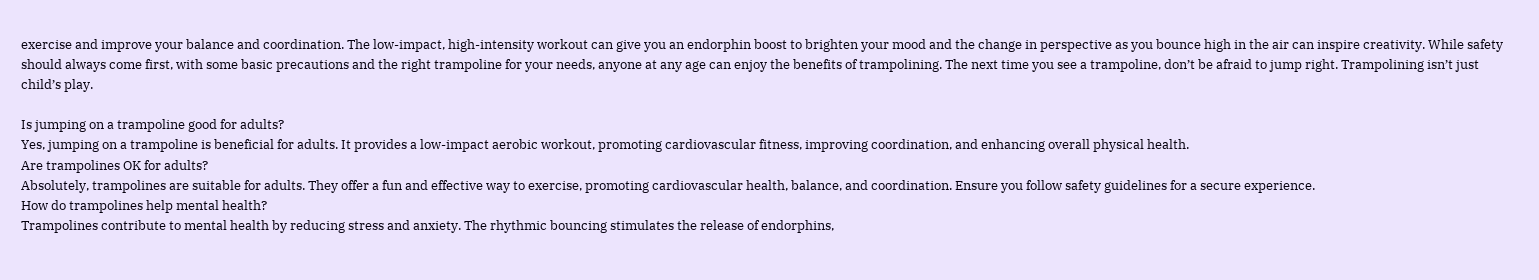exercise and improve your balance and coordination. The low-impact, high-intensity workout can give you an endorphin boost to brighten your mood and the change in perspective as you bounce high in the air can inspire creativity. While safety should always come first, with some basic precautions and the right trampoline for your needs, anyone at any age can enjoy the benefits of trampolining. The next time you see a trampoline, don’t be afraid to jump right. Trampolining isn’t just child’s play.

Is jumping on a trampoline good for adults?
Yes, jumping on a trampoline is beneficial for adults. It provides a low-impact aerobic workout, promoting cardiovascular fitness, improving coordination, and enhancing overall physical health.
Are trampolines OK for adults?
Absolutely, trampolines are suitable for adults. They offer a fun and effective way to exercise, promoting cardiovascular health, balance, and coordination. Ensure you follow safety guidelines for a secure experience.
How do trampolines help mental health?
Trampolines contribute to mental health by reducing stress and anxiety. The rhythmic bouncing stimulates the release of endorphins,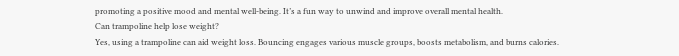promoting a positive mood and mental well-being. It’s a fun way to unwind and improve overall mental health.
Can trampoline help lose weight?
Yes, using a trampoline can aid weight loss. Bouncing engages various muscle groups, boosts metabolism, and burns calories.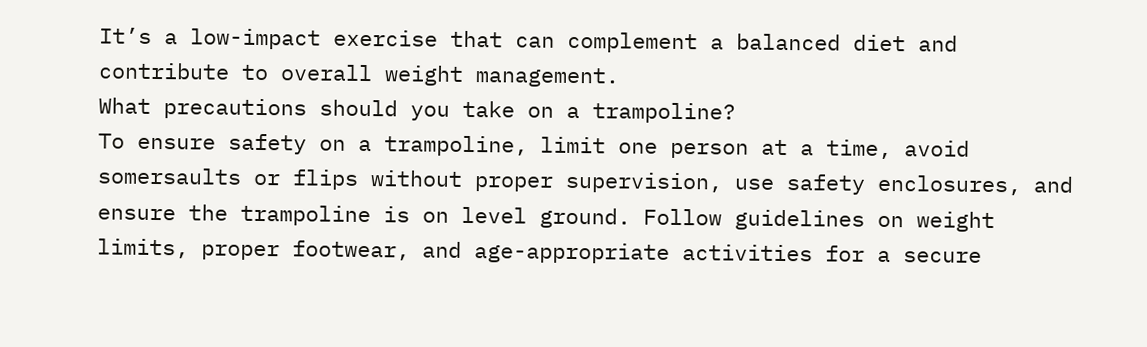It’s a low-impact exercise that can complement a balanced diet and contribute to overall weight management.
What precautions should you take on a trampoline?
To ensure safety on a trampoline, limit one person at a time, avoid somersaults or flips without proper supervision, use safety enclosures, and ensure the trampoline is on level ground. Follow guidelines on weight limits, proper footwear, and age-appropriate activities for a secure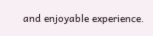and enjoyable experience.